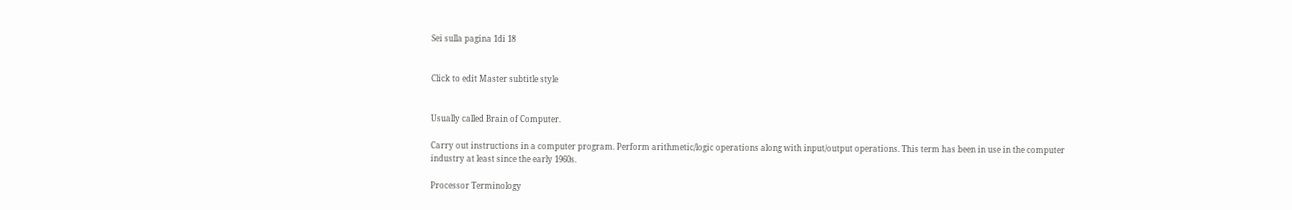Sei sulla pagina 1di 18


Click to edit Master subtitle style


Usually called Brain of Computer.

Carry out instructions in a computer program. Perform arithmetic/logic operations along with input/output operations. This term has been in use in the computer industry at least since the early 1960s.

Processor Terminology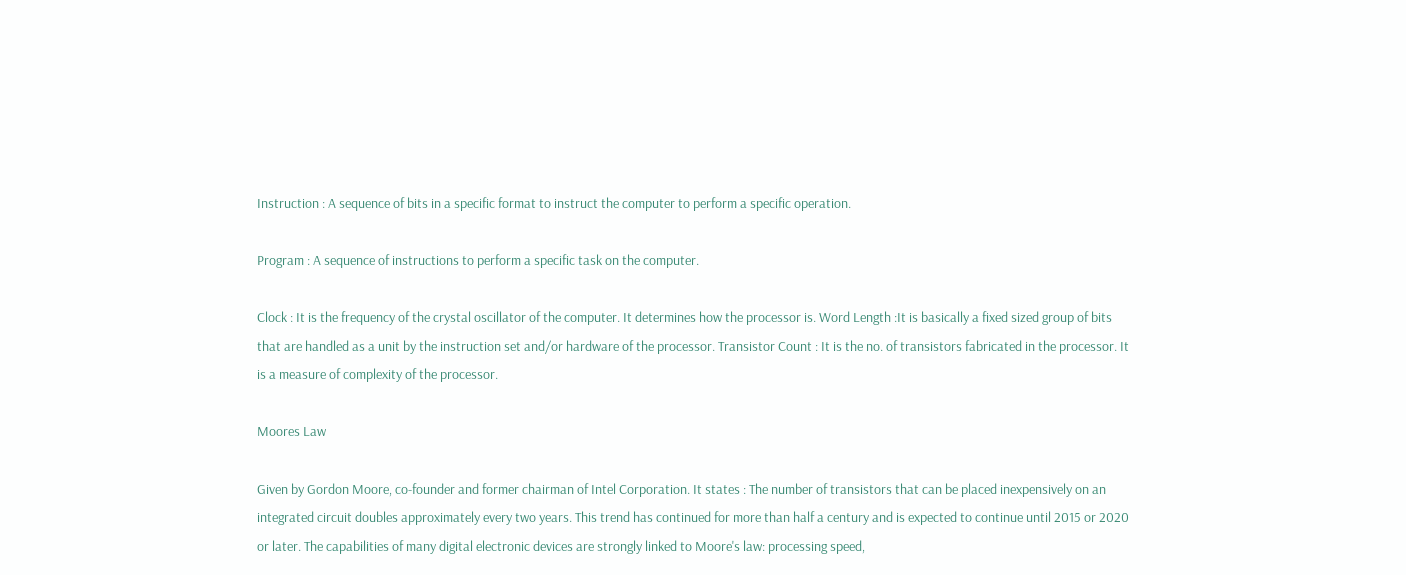Instruction : A sequence of bits in a specific format to instruct the computer to perform a specific operation.

Program : A sequence of instructions to perform a specific task on the computer.

Clock : It is the frequency of the crystal oscillator of the computer. It determines how the processor is. Word Length :It is basically a fixed sized group of bits that are handled as a unit by the instruction set and/or hardware of the processor. Transistor Count : It is the no. of transistors fabricated in the processor. It is a measure of complexity of the processor.

Moores Law

Given by Gordon Moore, co-founder and former chairman of Intel Corporation. It states : The number of transistors that can be placed inexpensively on an integrated circuit doubles approximately every two years. This trend has continued for more than half a century and is expected to continue until 2015 or 2020 or later. The capabilities of many digital electronic devices are strongly linked to Moore's law: processing speed,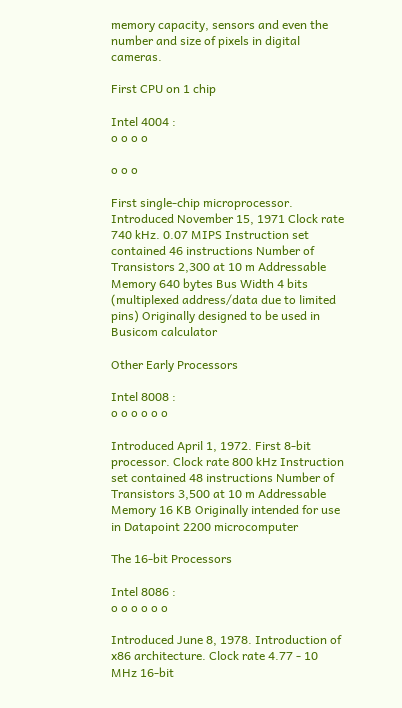memory capacity, sensors and even the number and size of pixels in digital cameras.

First CPU on 1 chip

Intel 4004 :
o o o o

o o o

First single-chip microprocessor. Introduced November 15, 1971 Clock rate 740 kHz. 0.07 MIPS Instruction set contained 46 instructions Number of Transistors 2,300 at 10 m Addressable Memory 640 bytes Bus Width 4 bits (multiplexed address/data due to limited pins) Originally designed to be used in Busicom calculator

Other Early Processors

Intel 8008 :
o o o o o o

Introduced April 1, 1972. First 8-bit processor. Clock rate 800 kHz Instruction set contained 48 instructions Number of Transistors 3,500 at 10 m Addressable Memory 16 KB Originally intended for use in Datapoint 2200 microcomputer

The 16-bit Processors

Intel 8086 :
o o o o o o

Introduced June 8, 1978. Introduction of x86 architecture. Clock rate 4.77 - 10 MHz 16-bit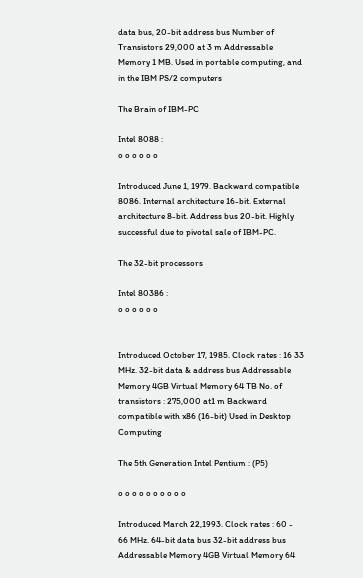data bus, 20-bit address bus Number of Transistors 29,000 at 3 m Addressable Memory 1 MB. Used in portable computing, and in the IBM PS/2 computers

The Brain of IBM-PC

Intel 8088 :
o o o o o o

Introduced June 1, 1979. Backward compatible 8086. Internal architecture 16-bit. External architecture 8-bit. Address bus 20-bit. Highly successful due to pivotal sale of IBM-PC.

The 32-bit processors

Intel 80386 :
o o o o o o


Introduced October 17, 1985. Clock rates : 16 33 MHz. 32-bit data & address bus Addressable Memory 4GB Virtual Memory 64 TB No. of transistors : 275,000 at1 m Backward compatible with x86 (16-bit) Used in Desktop Computing

The 5th Generation Intel Pentium : (P5)

o o o o o o o o o o

Introduced March 22,1993. Clock rates : 60 - 66 MHz. 64-bit data bus 32-bit address bus Addressable Memory 4GB Virtual Memory 64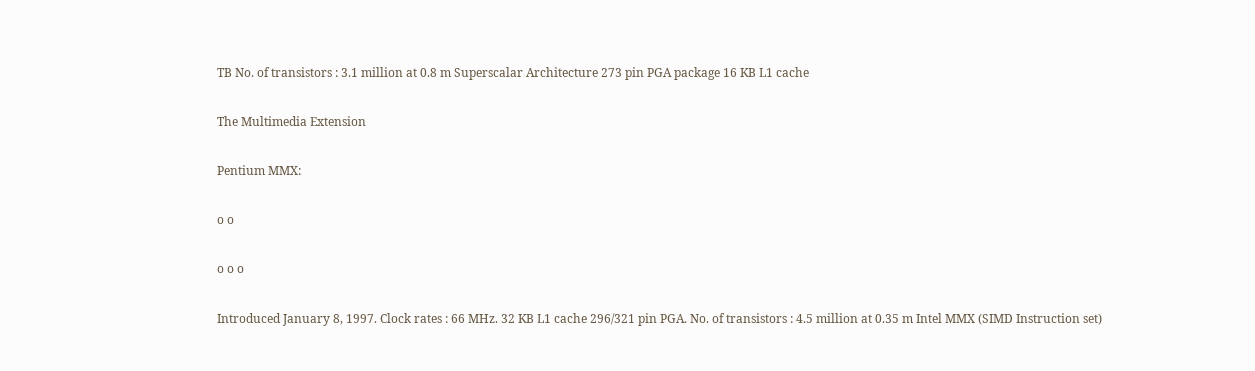TB No. of transistors : 3.1 million at 0.8 m Superscalar Architecture 273 pin PGA package 16 KB L1 cache

The Multimedia Extension

Pentium MMX:

o o

o o o

Introduced January 8, 1997. Clock rates : 66 MHz. 32 KB L1 cache 296/321 pin PGA. No. of transistors : 4.5 million at 0.35 m Intel MMX (SIMD Instruction set)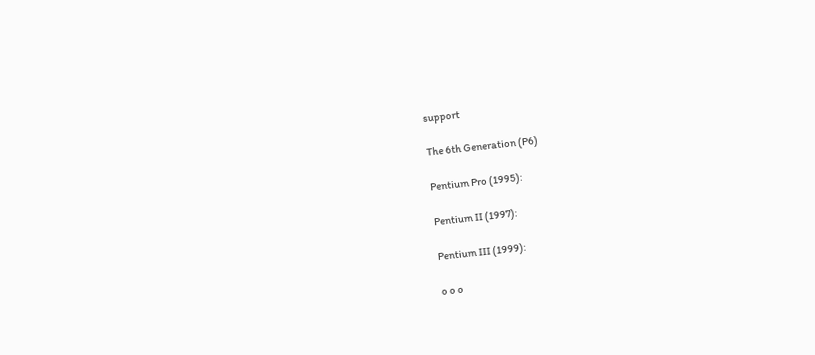support

The 6th Generation (P6)

Pentium Pro (1995):

Pentium II (1997):

Pentium III (1999):

o o o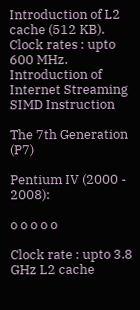Introduction of L2 cache (512 KB). Clock rates : upto 600 MHz. Introduction of Internet Streaming SIMD Instruction

The 7th Generation (P7)

Pentium IV (2000 - 2008):

o o o o o

Clock rate : upto 3.8 GHz L2 cache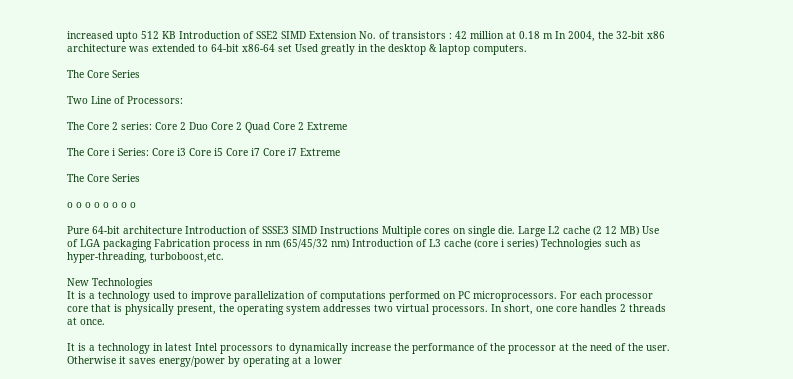increased upto 512 KB Introduction of SSE2 SIMD Extension No. of transistors : 42 million at 0.18 m In 2004, the 32-bit x86 architecture was extended to 64-bit x86-64 set Used greatly in the desktop & laptop computers.

The Core Series

Two Line of Processors:

The Core 2 series: Core 2 Duo Core 2 Quad Core 2 Extreme

The Core i Series: Core i3 Core i5 Core i7 Core i7 Extreme

The Core Series

o o o o o o o o

Pure 64-bit architecture Introduction of SSSE3 SIMD Instructions Multiple cores on single die. Large L2 cache (2 12 MB) Use of LGA packaging Fabrication process in nm (65/45/32 nm) Introduction of L3 cache (core i series) Technologies such as hyper-threading, turboboost,etc.

New Technologies
It is a technology used to improve parallelization of computations performed on PC microprocessors. For each processor core that is physically present, the operating system addresses two virtual processors. In short, one core handles 2 threads at once.

It is a technology in latest Intel processors to dynamically increase the performance of the processor at the need of the user. Otherwise it saves energy/power by operating at a lower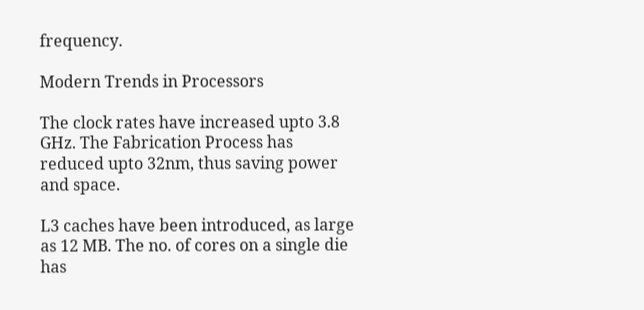frequency.

Modern Trends in Processors

The clock rates have increased upto 3.8 GHz. The Fabrication Process has reduced upto 32nm, thus saving power and space.

L3 caches have been introduced, as large as 12 MB. The no. of cores on a single die has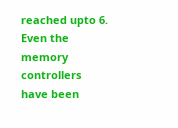reached upto 6.
Even the memory controllers have been